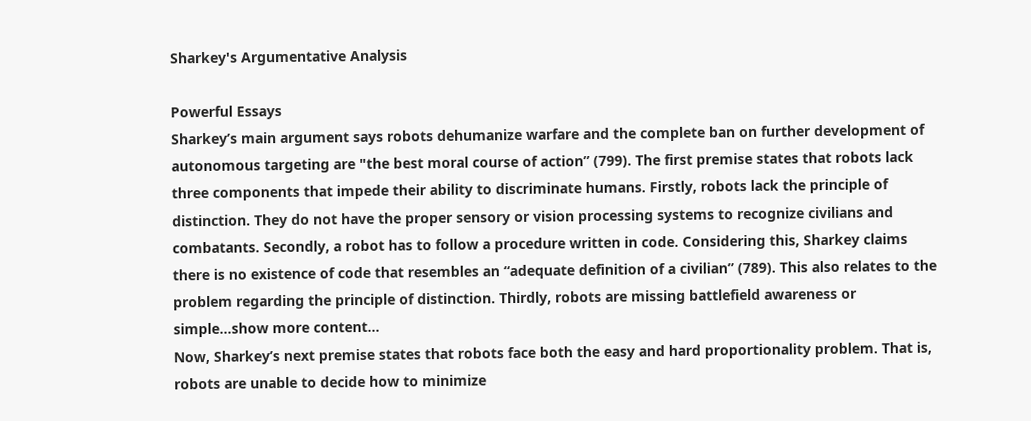Sharkey's Argumentative Analysis

Powerful Essays
Sharkey’s main argument says robots dehumanize warfare and the complete ban on further development of autonomous targeting are "the best moral course of action” (799). The first premise states that robots lack three components that impede their ability to discriminate humans. Firstly, robots lack the principle of distinction. They do not have the proper sensory or vision processing systems to recognize civilians and combatants. Secondly, a robot has to follow a procedure written in code. Considering this, Sharkey claims there is no existence of code that resembles an “adequate definition of a civilian” (789). This also relates to the problem regarding the principle of distinction. Thirdly, robots are missing battlefield awareness or simple…show more content…
Now, Sharkey’s next premise states that robots face both the easy and hard proportionality problem. That is, robots are unable to decide how to minimize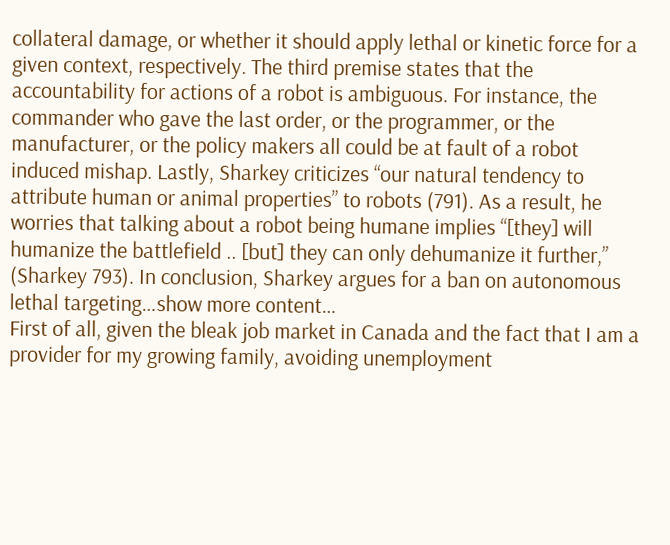collateral damage, or whether it should apply lethal or kinetic force for a given context, respectively. The third premise states that the accountability for actions of a robot is ambiguous. For instance, the commander who gave the last order, or the programmer, or the manufacturer, or the policy makers all could be at fault of a robot induced mishap. Lastly, Sharkey criticizes “our natural tendency to attribute human or animal properties” to robots (791). As a result, he worries that talking about a robot being humane implies “[they] will humanize the battlefield .. [but] they can only dehumanize it further,” (Sharkey 793). In conclusion, Sharkey argues for a ban on autonomous lethal targeting…show more content…
First of all, given the bleak job market in Canada and the fact that I am a provider for my growing family, avoiding unemployment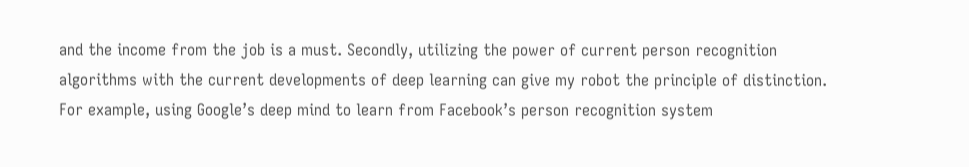and the income from the job is a must. Secondly, utilizing the power of current person recognition algorithms with the current developments of deep learning can give my robot the principle of distinction. For example, using Google’s deep mind to learn from Facebook’s person recognition system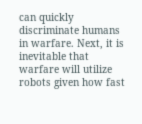can quickly discriminate humans in warfare. Next, it is inevitable that warfare will utilize robots given how fast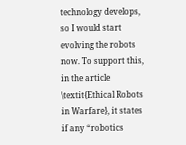technology develops, so I would start evolving the robots now. To support this, in the article \textit{Ethical Robots in Warfare}, it states if any “robotics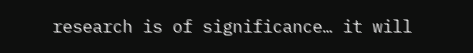research is of significance… it will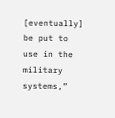[eventually] be put to use in the military systems,”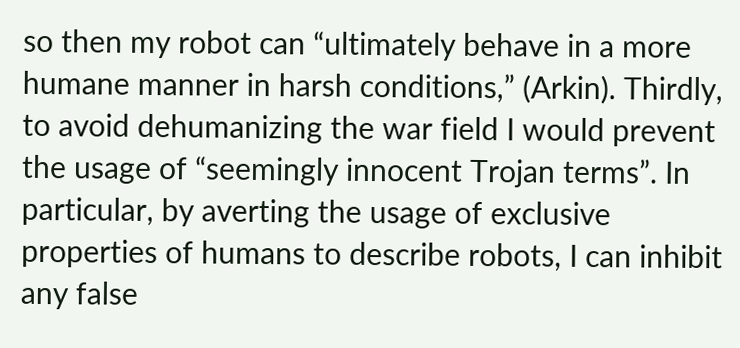so then my robot can “ultimately behave in a more humane manner in harsh conditions,” (Arkin). Thirdly, to avoid dehumanizing the war field I would prevent the usage of “seemingly innocent Trojan terms”. In particular, by averting the usage of exclusive properties of humans to describe robots, I can inhibit any false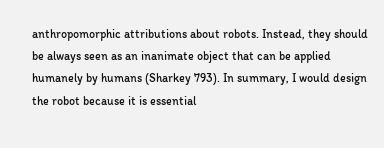anthropomorphic attributions about robots. Instead, they should be always seen as an inanimate object that can be applied humanely by humans (Sharkey 793). In summary, I would design the robot because it is essential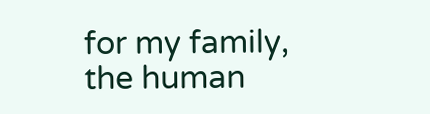for my family, the human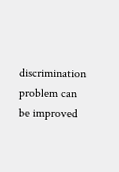discrimination problem can be improved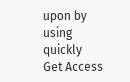upon by using quickly
Get Access